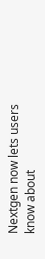Nextgen now lets users know about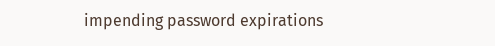impending password expirations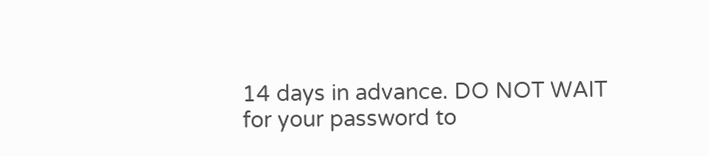14 days in advance. DO NOT WAIT for your password to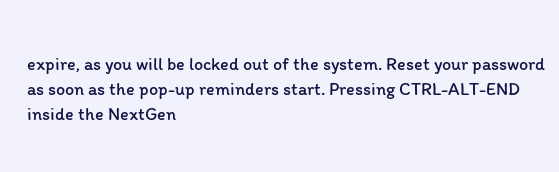expire, as you will be locked out of the system. Reset your password as soon as the pop-up reminders start. Pressing CTRL-ALT-END inside the NextGen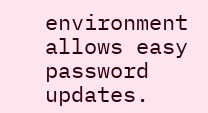environment allows easy password updates.